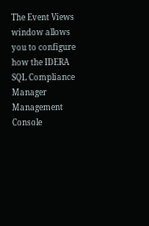The Event Views window allows you to configure how the IDERA SQL Compliance Manager Management Console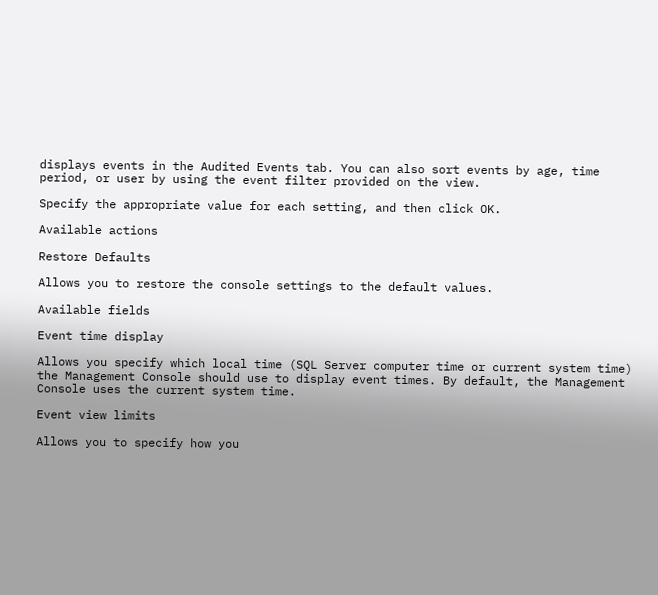displays events in the Audited Events tab. You can also sort events by age, time period, or user by using the event filter provided on the view.

Specify the appropriate value for each setting, and then click OK.

Available actions

Restore Defaults

Allows you to restore the console settings to the default values.

Available fields

Event time display

Allows you specify which local time (SQL Server computer time or current system time) the Management Console should use to display event times. By default, the Management Console uses the current system time.

Event view limits

Allows you to specify how you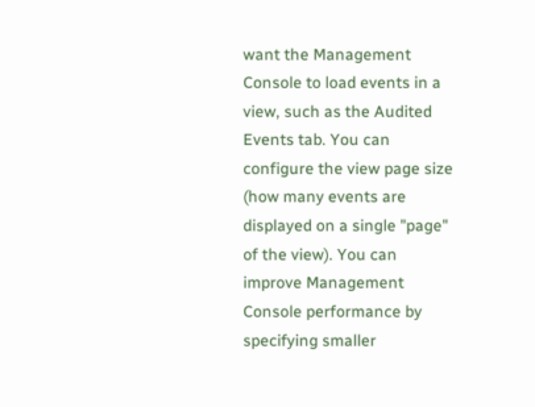want the Management Console to load events in a view, such as the Audited Events tab. You can configure the view page size (how many events are displayed on a single "page" of the view). You can improve Management Console performance by specifying smaller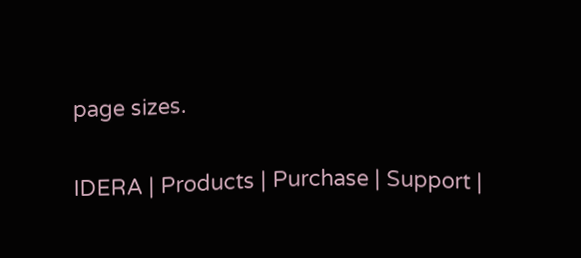page sizes.

IDERA | Products | Purchase | Support |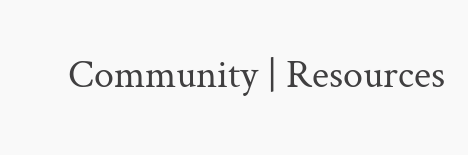Community | Resources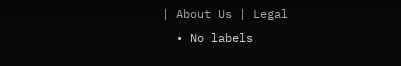| About Us | Legal
  • No labels